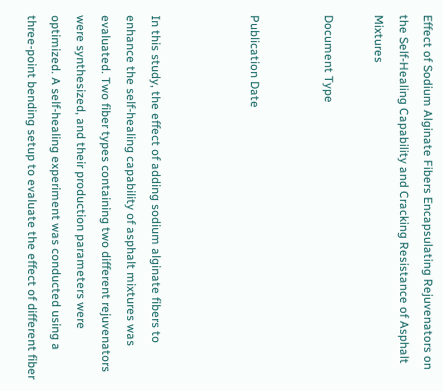Effect of Sodium Alginate Fibers Encapsulating Rejuvenators on the Self-Healing Capability and Cracking Resistance of Asphalt Mixtures

Document Type


Publication Date



In this study, the effect of adding sodium alginate fibers to enhance the self-healing capability of asphalt mixtures was evaluated. Two fiber types containing two different rejuvenators were synthesized, and their production parameters were optimized. A self-healing experiment was conducted using a three-point bending setup to evaluate the effect of different fiber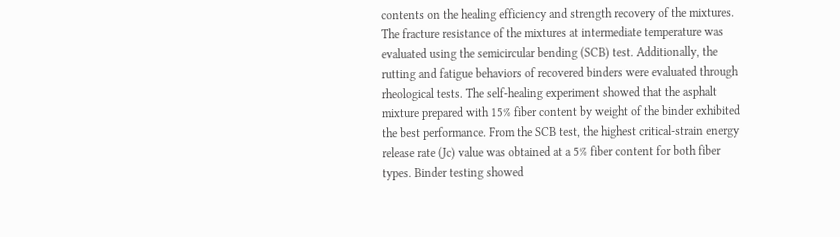contents on the healing efficiency and strength recovery of the mixtures. The fracture resistance of the mixtures at intermediate temperature was evaluated using the semicircular bending (SCB) test. Additionally, the rutting and fatigue behaviors of recovered binders were evaluated through rheological tests. The self-healing experiment showed that the asphalt mixture prepared with 15% fiber content by weight of the binder exhibited the best performance. From the SCB test, the highest critical-strain energy release rate (Jc) value was obtained at a 5% fiber content for both fiber types. Binder testing showed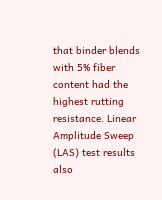that binder blends with 5% fiber content had the highest rutting resistance. Linear Amplitude Sweep (LAS) test results also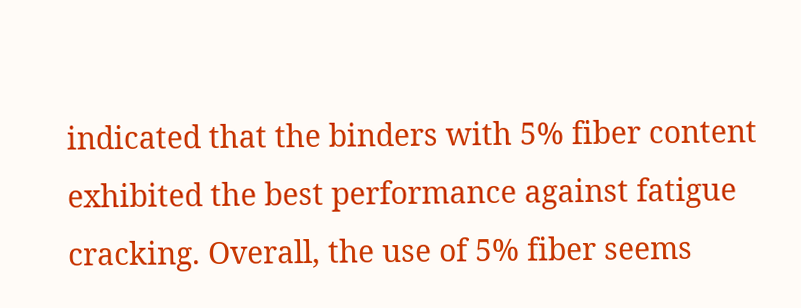indicated that the binders with 5% fiber content exhibited the best performance against fatigue cracking. Overall, the use of 5% fiber seems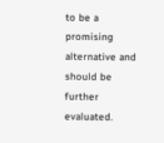to be a promising alternative and should be further evaluated.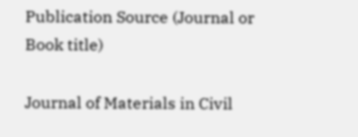Publication Source (Journal or Book title)

Journal of Materials in Civil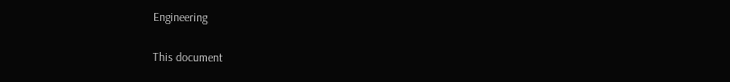Engineering

This document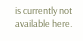is currently not available here.